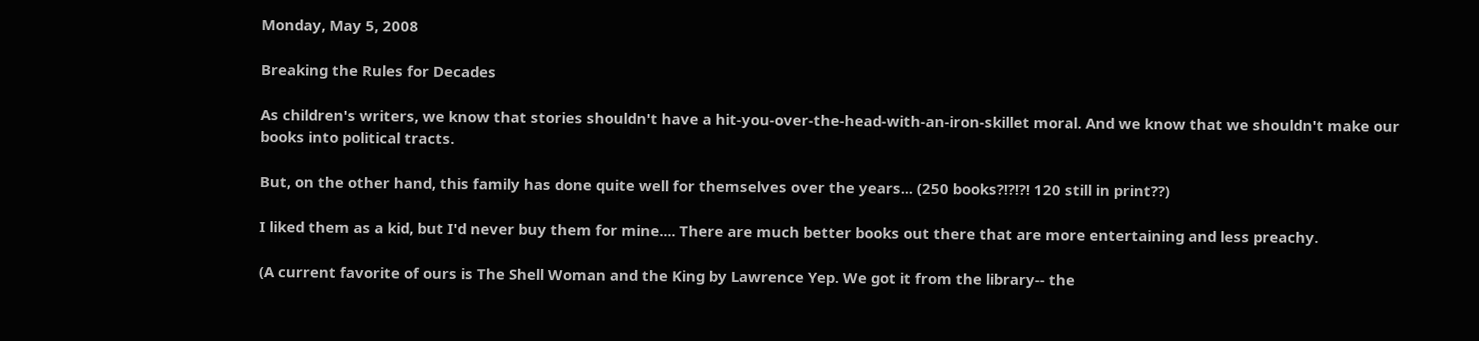Monday, May 5, 2008

Breaking the Rules for Decades

As children's writers, we know that stories shouldn't have a hit-you-over-the-head-with-an-iron-skillet moral. And we know that we shouldn't make our books into political tracts.

But, on the other hand, this family has done quite well for themselves over the years... (250 books?!?!?! 120 still in print??)

I liked them as a kid, but I'd never buy them for mine.... There are much better books out there that are more entertaining and less preachy.

(A current favorite of ours is The Shell Woman and the King by Lawrence Yep. We got it from the library-- the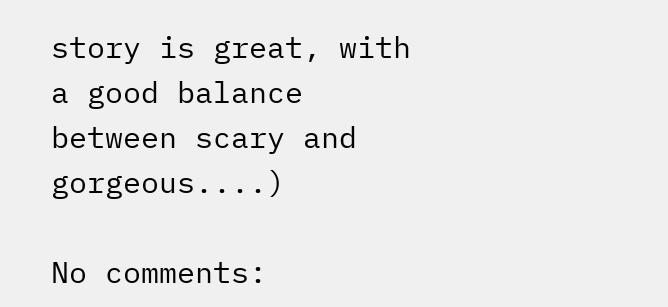story is great, with a good balance between scary and gorgeous....)

No comments: